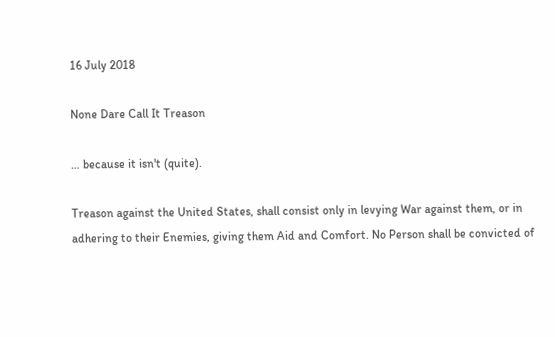16 July 2018

None Dare Call It Treason

… because it isn't (quite).

Treason against the United States, shall consist only in levying War against them, or in adhering to their Enemies, giving them Aid and Comfort. No Person shall be convicted of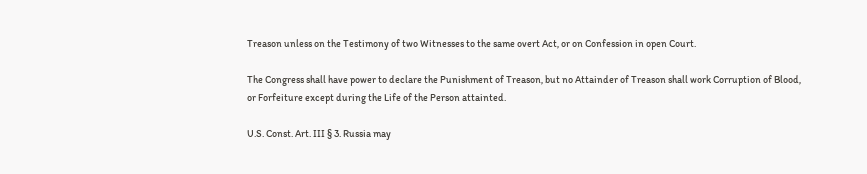Treason unless on the Testimony of two Witnesses to the same overt Act, or on Confession in open Court.

The Congress shall have power to declare the Punishment of Treason, but no Attainder of Treason shall work Corruption of Blood, or Forfeiture except during the Life of the Person attainted.

U.S. Const. Art. III § 3. Russia may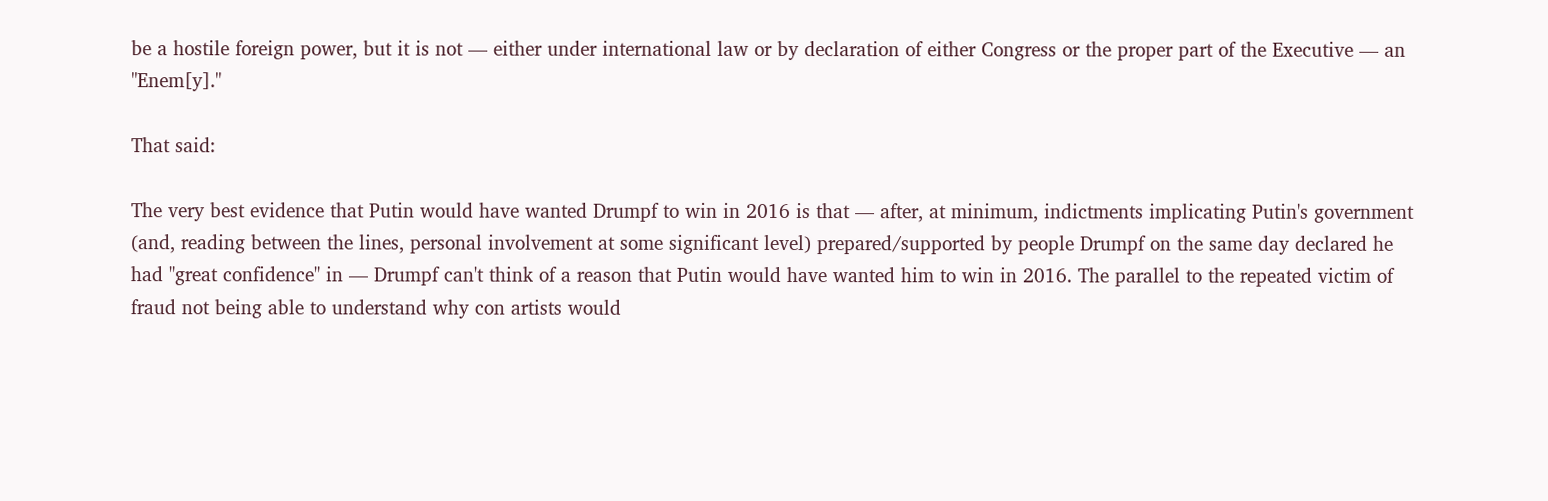be a hostile foreign power, but it is not — either under international law or by declaration of either Congress or the proper part of the Executive — an "Enem[y]."

That said:

The very best evidence that Putin would have wanted Drumpf to win in 2016 is that — after, at minimum, indictments implicating Putin's government (and, reading between the lines, personal involvement at some significant level) prepared/supported by people Drumpf on the same day declared he had "great confidence" in — Drumpf can't think of a reason that Putin would have wanted him to win in 2016. The parallel to the repeated victim of fraud not being able to understand why con artists would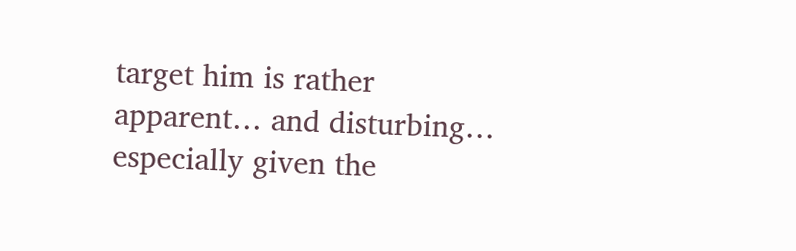target him is rather apparent… and disturbing… especially given the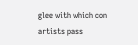glee with which con artists pass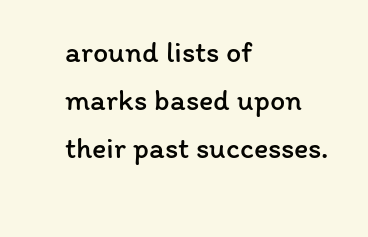around lists of marks based upon their past successes.